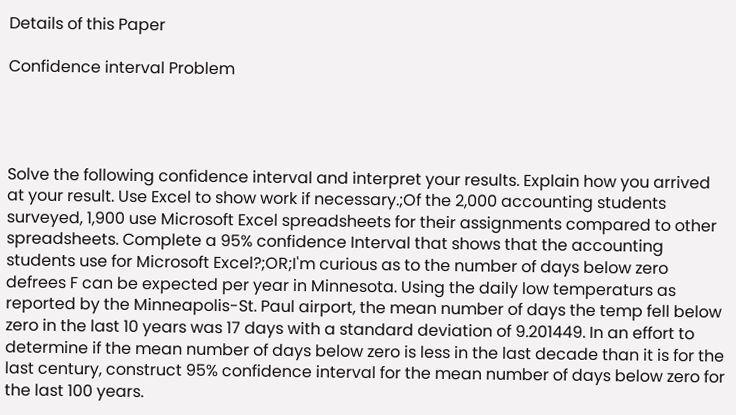Details of this Paper

Confidence interval Problem




Solve the following confidence interval and interpret your results. Explain how you arrived at your result. Use Excel to show work if necessary.;Of the 2,000 accounting students surveyed, 1,900 use Microsoft Excel spreadsheets for their assignments compared to other spreadsheets. Complete a 95% confidence Interval that shows that the accounting students use for Microsoft Excel?;OR;I'm curious as to the number of days below zero defrees F can be expected per year in Minnesota. Using the daily low temperaturs as reported by the Minneapolis-St. Paul airport, the mean number of days the temp fell below zero in the last 10 years was 17 days with a standard deviation of 9.201449. In an effort to determine if the mean number of days below zero is less in the last decade than it is for the last century, construct 95% confidence interval for the mean number of days below zero for the last 100 years.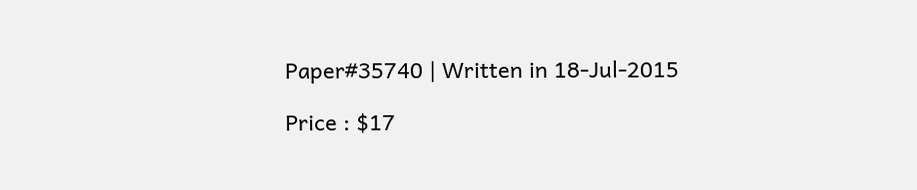Paper#35740 | Written in 18-Jul-2015

Price : $17